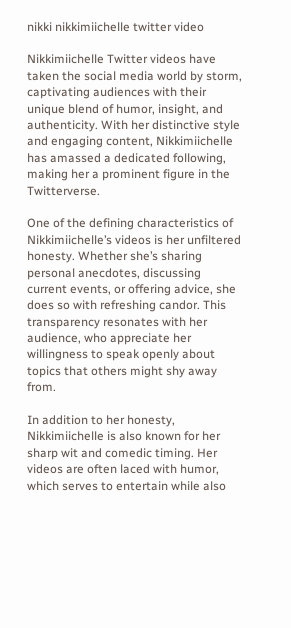nikki nikkimiichelle twitter video

Nikkimiichelle Twitter videos have taken the social media world by storm, captivating audiences with their unique blend of humor, insight, and authenticity. With her distinctive style and engaging content, Nikkimiichelle has amassed a dedicated following, making her a prominent figure in the Twitterverse.

One of the defining characteristics of Nikkimiichelle’s videos is her unfiltered honesty. Whether she’s sharing personal anecdotes, discussing current events, or offering advice, she does so with refreshing candor. This transparency resonates with her audience, who appreciate her willingness to speak openly about topics that others might shy away from.

In addition to her honesty, Nikkimiichelle is also known for her sharp wit and comedic timing. Her videos are often laced with humor, which serves to entertain while also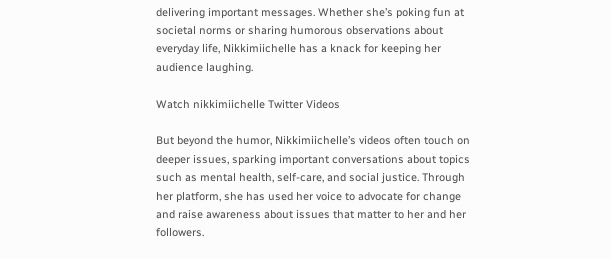delivering important messages. Whether she’s poking fun at societal norms or sharing humorous observations about everyday life, Nikkimiichelle has a knack for keeping her audience laughing.

Watch nikkimiichelle Twitter Videos

But beyond the humor, Nikkimiichelle’s videos often touch on deeper issues, sparking important conversations about topics such as mental health, self-care, and social justice. Through her platform, she has used her voice to advocate for change and raise awareness about issues that matter to her and her followers.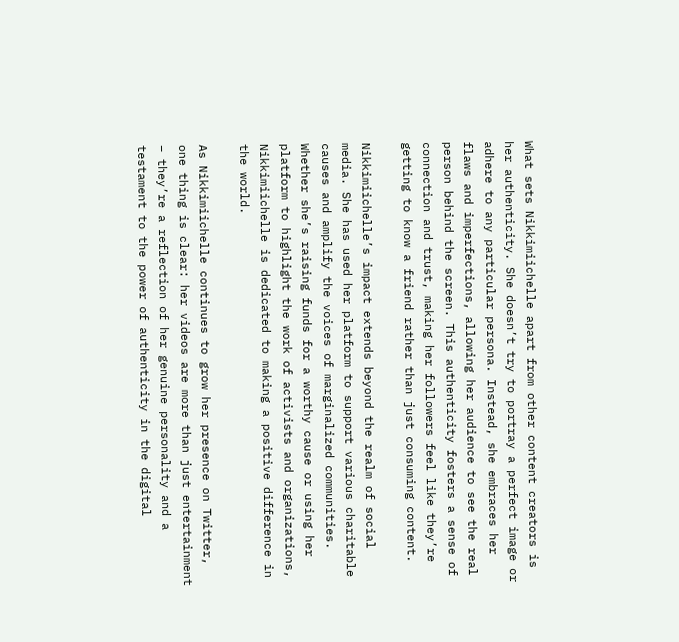What sets Nikkimiichelle apart from other content creators is her authenticity. She doesn’t try to portray a perfect image or adhere to any particular persona. Instead, she embraces her flaws and imperfections, allowing her audience to see the real person behind the screen. This authenticity fosters a sense of connection and trust, making her followers feel like they’re getting to know a friend rather than just consuming content.

Nikkimiichelle’s impact extends beyond the realm of social media. She has used her platform to support various charitable causes and amplify the voices of marginalized communities. Whether she’s raising funds for a worthy cause or using her platform to highlight the work of activists and organizations, Nikkimiichelle is dedicated to making a positive difference in the world.

As Nikkimiichelle continues to grow her presence on Twitter, one thing is clear: her videos are more than just entertainment – they’re a reflection of her genuine personality and a testament to the power of authenticity in the digital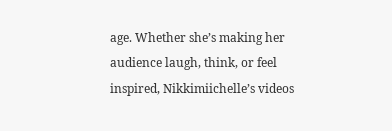age. Whether she’s making her audience laugh, think, or feel inspired, Nikkimiichelle’s videos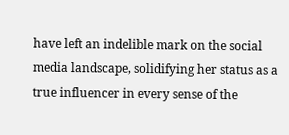have left an indelible mark on the social media landscape, solidifying her status as a true influencer in every sense of the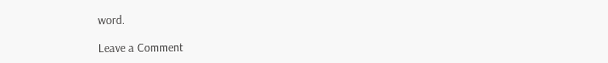word.

Leave a Comment